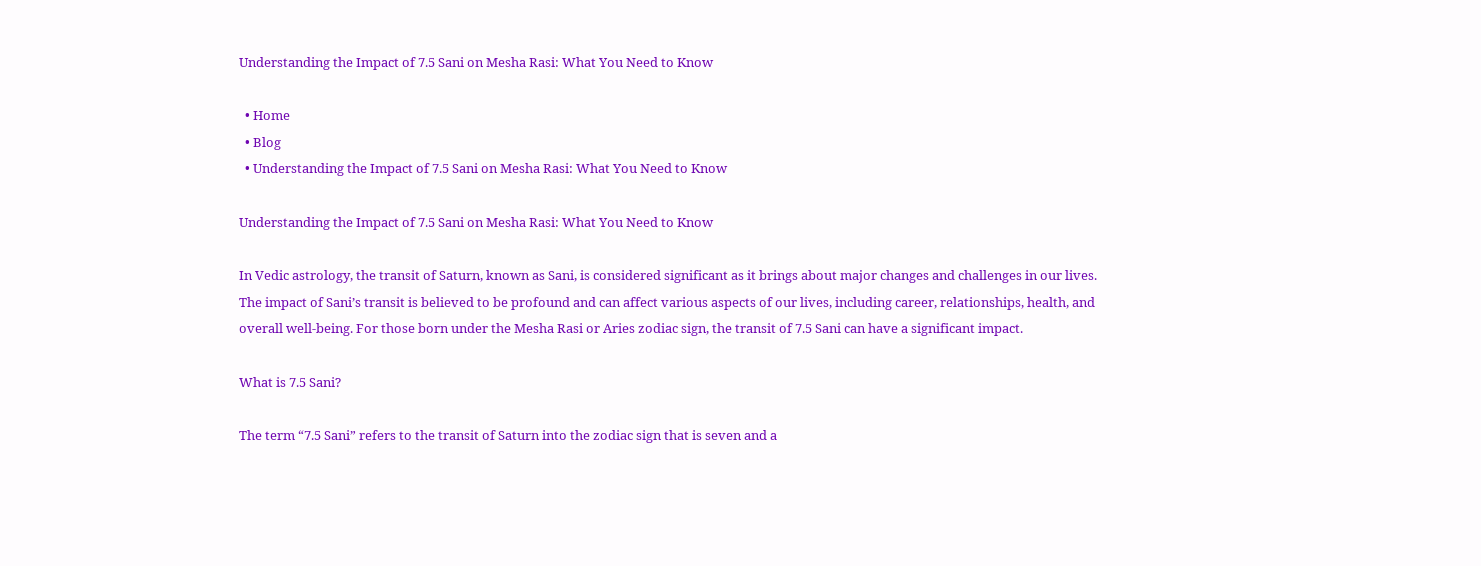Understanding the Impact of 7.5 Sani on Mesha Rasi: What You Need to Know

  • Home
  • Blog
  • Understanding the Impact of 7.5 Sani on Mesha Rasi: What You Need to Know

Understanding the Impact of 7.5 Sani on Mesha Rasi: What You Need to Know

In Vedic astrology, the transit of Saturn, known as Sani, is considered significant as it brings about major changes and challenges in our lives. The impact of Sani’s transit is believed to be profound and can affect various aspects of our lives, including career, relationships, health, and overall well-being. For those born under the Mesha Rasi or Aries zodiac sign, the transit of 7.5 Sani can have a significant impact.

What is 7.5 Sani?

The term “7.5 Sani” refers to the transit of Saturn into the zodiac sign that is seven and a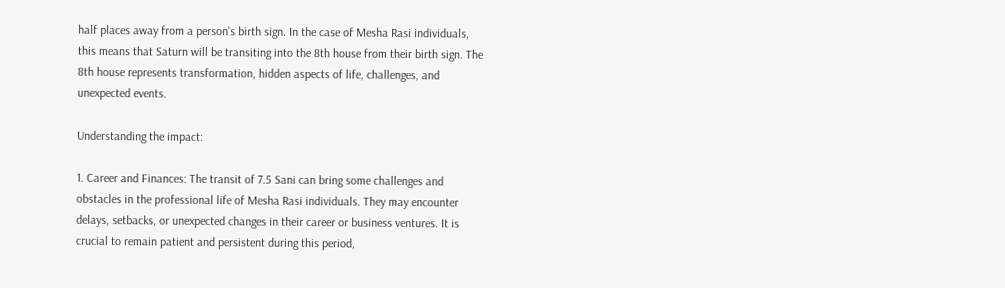half places away from a person’s birth sign. In the case of Mesha Rasi individuals, this means that Saturn will be transiting into the 8th house from their birth sign. The 8th house represents transformation, hidden aspects of life, challenges, and unexpected events.

Understanding the impact:

1. Career and Finances: The transit of 7.5 Sani can bring some challenges and obstacles in the professional life of Mesha Rasi individuals. They may encounter delays, setbacks, or unexpected changes in their career or business ventures. It is crucial to remain patient and persistent during this period,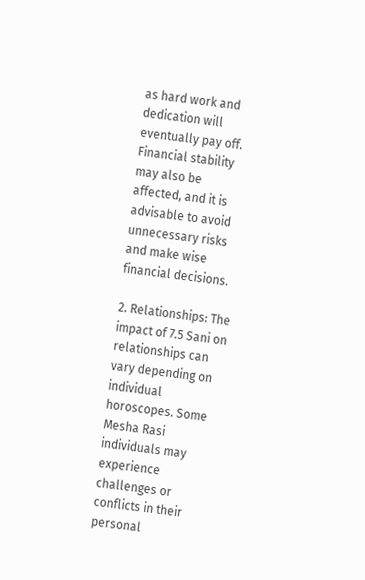as hard work and dedication will eventually pay off. Financial stability may also be affected, and it is advisable to avoid unnecessary risks and make wise financial decisions.

2. Relationships: The impact of 7.5 Sani on relationships can vary depending on individual horoscopes. Some Mesha Rasi individuals may experience challenges or conflicts in their personal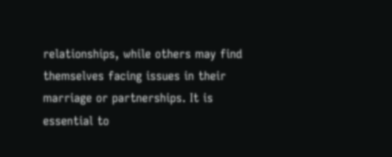relationships, while others may find themselves facing issues in their marriage or partnerships. It is essential to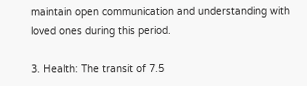maintain open communication and understanding with loved ones during this period.

3. Health: The transit of 7.5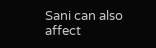Sani can also affect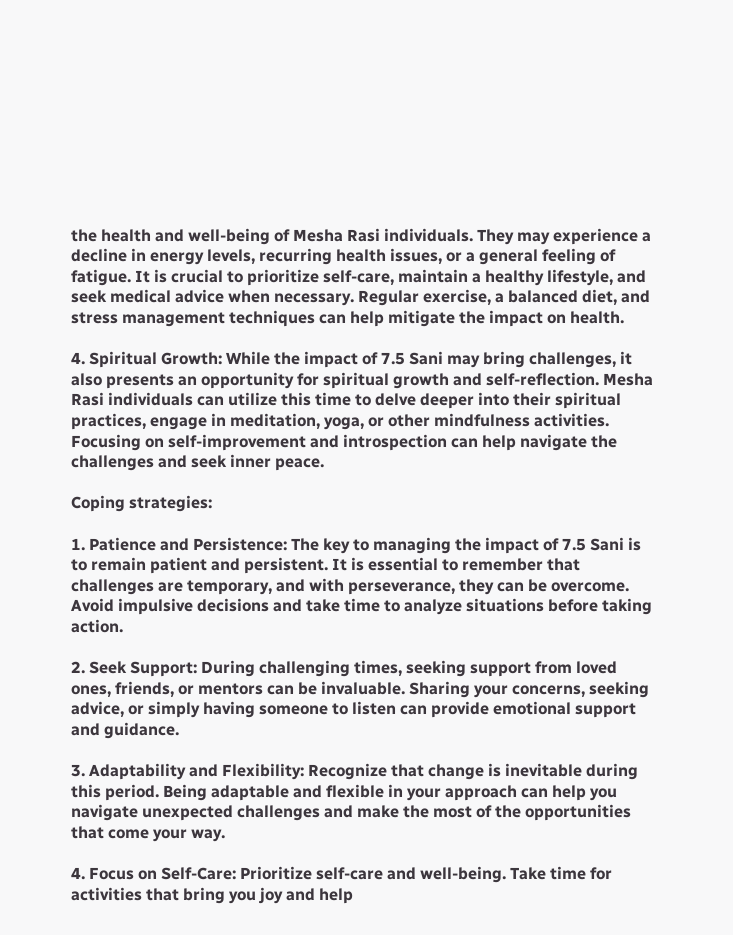the health and well-being of Mesha Rasi individuals. They may experience a decline in energy levels, recurring health issues, or a general feeling of fatigue. It is crucial to prioritize self-care, maintain a healthy lifestyle, and seek medical advice when necessary. Regular exercise, a balanced diet, and stress management techniques can help mitigate the impact on health.

4. Spiritual Growth: While the impact of 7.5 Sani may bring challenges, it also presents an opportunity for spiritual growth and self-reflection. Mesha Rasi individuals can utilize this time to delve deeper into their spiritual practices, engage in meditation, yoga, or other mindfulness activities. Focusing on self-improvement and introspection can help navigate the challenges and seek inner peace.

Coping strategies:

1. Patience and Persistence: The key to managing the impact of 7.5 Sani is to remain patient and persistent. It is essential to remember that challenges are temporary, and with perseverance, they can be overcome. Avoid impulsive decisions and take time to analyze situations before taking action.

2. Seek Support: During challenging times, seeking support from loved ones, friends, or mentors can be invaluable. Sharing your concerns, seeking advice, or simply having someone to listen can provide emotional support and guidance.

3. Adaptability and Flexibility: Recognize that change is inevitable during this period. Being adaptable and flexible in your approach can help you navigate unexpected challenges and make the most of the opportunities that come your way.

4. Focus on Self-Care: Prioritize self-care and well-being. Take time for activities that bring you joy and help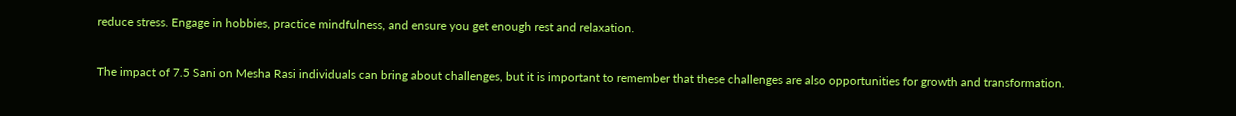reduce stress. Engage in hobbies, practice mindfulness, and ensure you get enough rest and relaxation.


The impact of 7.5 Sani on Mesha Rasi individuals can bring about challenges, but it is important to remember that these challenges are also opportunities for growth and transformation.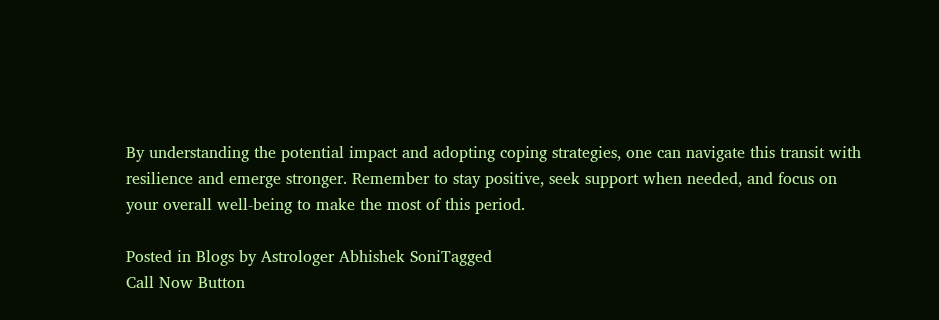By understanding the potential impact and adopting coping strategies, one can navigate this transit with resilience and emerge stronger. Remember to stay positive, seek support when needed, and focus on your overall well-being to make the most of this period.

Posted in Blogs by Astrologer Abhishek SoniTagged
Call Now Button